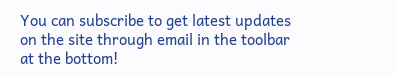You can subscribe to get latest updates on the site through email in the toolbar at the bottom!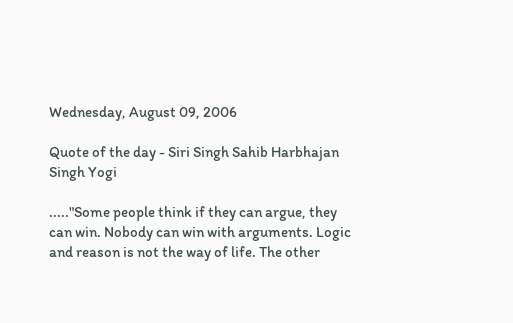Wednesday, August 09, 2006

Quote of the day - Siri Singh Sahib Harbhajan Singh Yogi

....."Some people think if they can argue, they can win. Nobody can win with arguments. Logic and reason is not the way of life. The other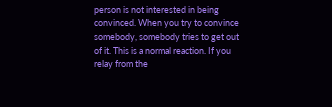person is not interested in being convinced. When you try to convince somebody, somebody tries to get out of it. This is a normal reaction. If you relay from the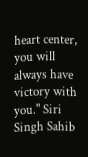heart center, you will always have victory with you." Siri Singh Sahib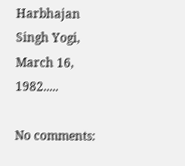Harbhajan Singh Yogi, March 16, 1982.....

No comments: